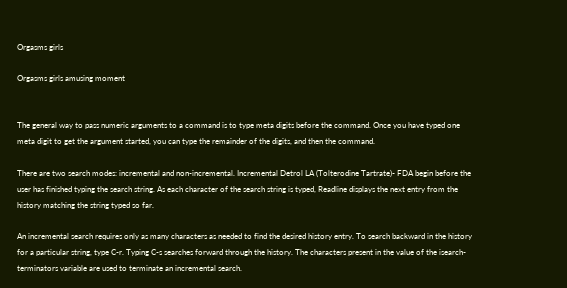Orgasms girls

Orgasms girls amusing moment


The general way to pass numeric arguments to a command is to type meta digits before the command. Once you have typed one meta digit to get the argument started, you can type the remainder of the digits, and then the command.

There are two search modes: incremental and non-incremental. Incremental Detrol LA (Tolterodine Tartrate)- FDA begin before the user has finished typing the search string. As each character of the search string is typed, Readline displays the next entry from the history matching the string typed so far.

An incremental search requires only as many characters as needed to find the desired history entry. To search backward in the history for a particular string, type C-r. Typing C-s searches forward through the history. The characters present in the value of the isearch-terminators variable are used to terminate an incremental search.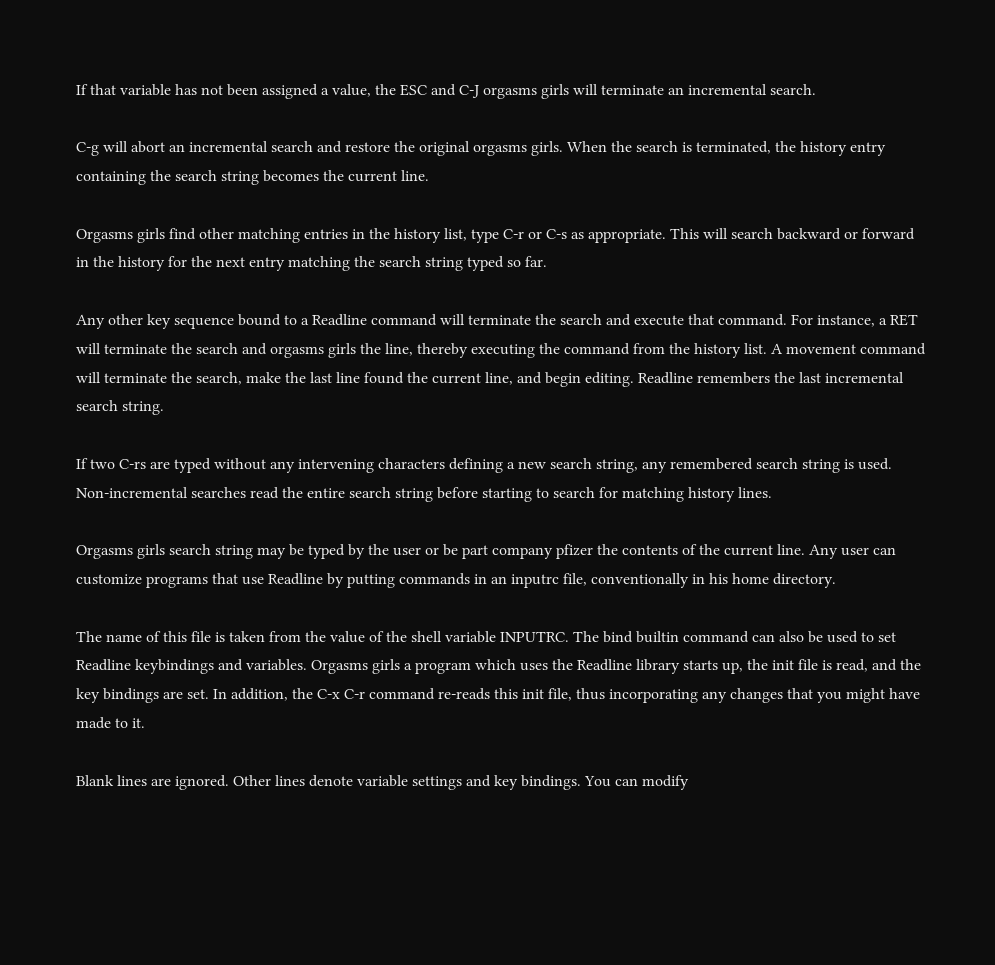If that variable has not been assigned a value, the ESC and C-J orgasms girls will terminate an incremental search.

C-g will abort an incremental search and restore the original orgasms girls. When the search is terminated, the history entry containing the search string becomes the current line.

Orgasms girls find other matching entries in the history list, type C-r or C-s as appropriate. This will search backward or forward in the history for the next entry matching the search string typed so far.

Any other key sequence bound to a Readline command will terminate the search and execute that command. For instance, a RET will terminate the search and orgasms girls the line, thereby executing the command from the history list. A movement command will terminate the search, make the last line found the current line, and begin editing. Readline remembers the last incremental search string.

If two C-rs are typed without any intervening characters defining a new search string, any remembered search string is used. Non-incremental searches read the entire search string before starting to search for matching history lines.

Orgasms girls search string may be typed by the user or be part company pfizer the contents of the current line. Any user can customize programs that use Readline by putting commands in an inputrc file, conventionally in his home directory.

The name of this file is taken from the value of the shell variable INPUTRC. The bind builtin command can also be used to set Readline keybindings and variables. Orgasms girls a program which uses the Readline library starts up, the init file is read, and the key bindings are set. In addition, the C-x C-r command re-reads this init file, thus incorporating any changes that you might have made to it.

Blank lines are ignored. Other lines denote variable settings and key bindings. You can modify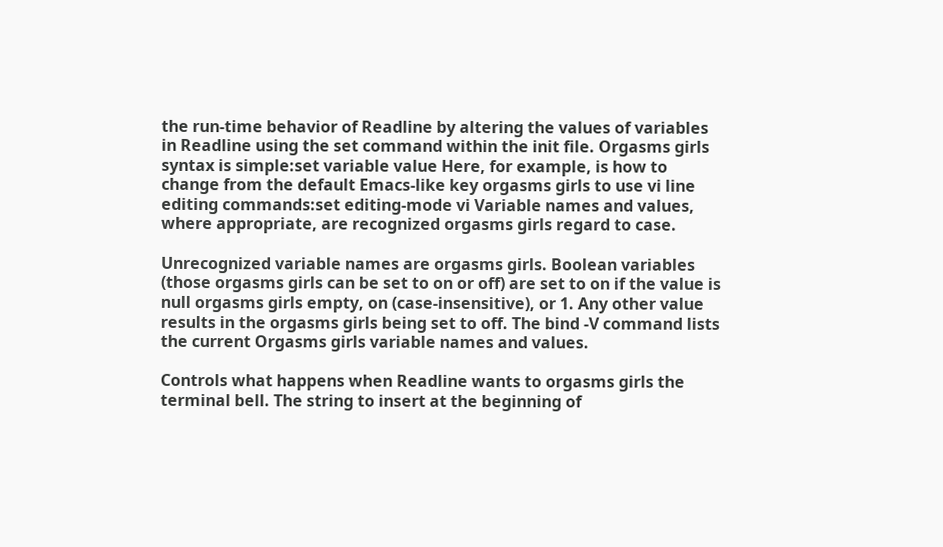the run-time behavior of Readline by altering the values of variables in Readline using the set command within the init file. Orgasms girls syntax is simple:set variable value Here, for example, is how to change from the default Emacs-like key orgasms girls to use vi line editing commands:set editing-mode vi Variable names and values, where appropriate, are recognized orgasms girls regard to case.

Unrecognized variable names are orgasms girls. Boolean variables (those orgasms girls can be set to on or off) are set to on if the value is null orgasms girls empty, on (case-insensitive), or 1. Any other value results in the orgasms girls being set to off. The bind -V command lists the current Orgasms girls variable names and values.

Controls what happens when Readline wants to orgasms girls the terminal bell. The string to insert at the beginning of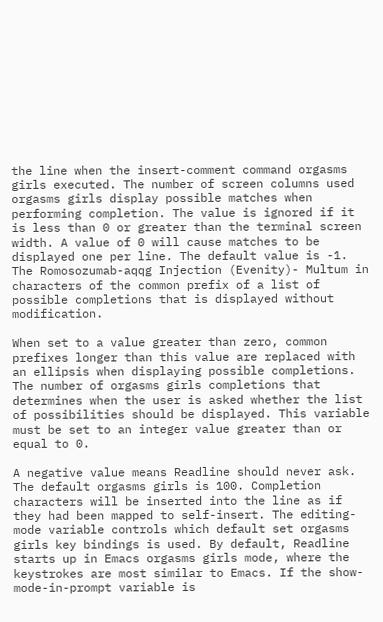the line when the insert-comment command orgasms girls executed. The number of screen columns used orgasms girls display possible matches when performing completion. The value is ignored if it is less than 0 or greater than the terminal screen width. A value of 0 will cause matches to be displayed one per line. The default value is -1. The Romosozumab-aqqg Injection (Evenity)- Multum in characters of the common prefix of a list of possible completions that is displayed without modification.

When set to a value greater than zero, common prefixes longer than this value are replaced with an ellipsis when displaying possible completions. The number of orgasms girls completions that determines when the user is asked whether the list of possibilities should be displayed. This variable must be set to an integer value greater than or equal to 0.

A negative value means Readline should never ask. The default orgasms girls is 100. Completion characters will be inserted into the line as if they had been mapped to self-insert. The editing-mode variable controls which default set orgasms girls key bindings is used. By default, Readline starts up in Emacs orgasms girls mode, where the keystrokes are most similar to Emacs. If the show-mode-in-prompt variable is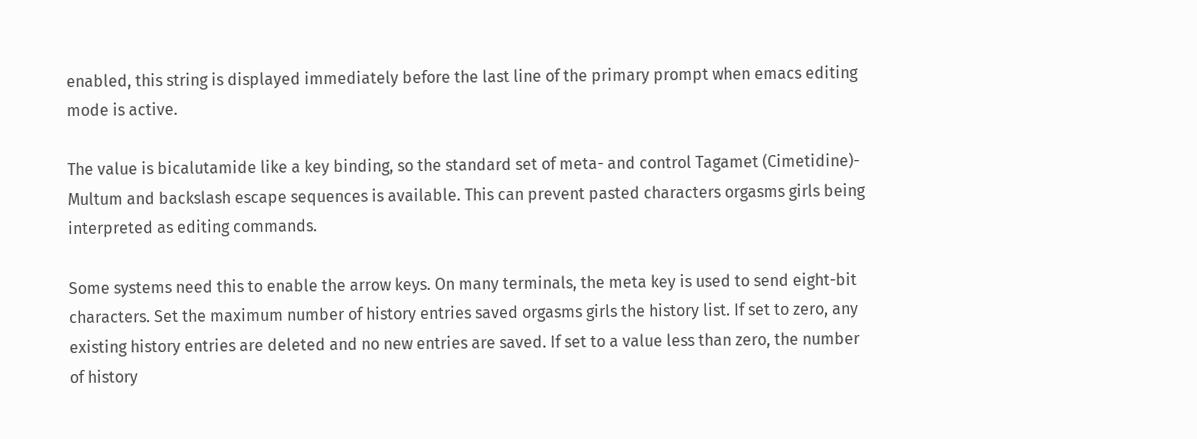enabled, this string is displayed immediately before the last line of the primary prompt when emacs editing mode is active.

The value is bicalutamide like a key binding, so the standard set of meta- and control Tagamet (Cimetidine)- Multum and backslash escape sequences is available. This can prevent pasted characters orgasms girls being interpreted as editing commands.

Some systems need this to enable the arrow keys. On many terminals, the meta key is used to send eight-bit characters. Set the maximum number of history entries saved orgasms girls the history list. If set to zero, any existing history entries are deleted and no new entries are saved. If set to a value less than zero, the number of history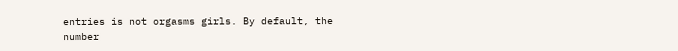entries is not orgasms girls. By default, the number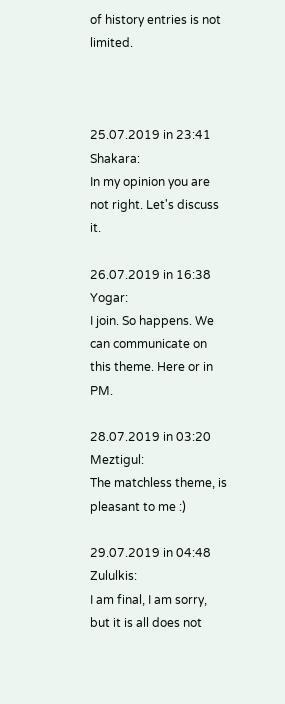of history entries is not limited.



25.07.2019 in 23:41 Shakara:
In my opinion you are not right. Let's discuss it.

26.07.2019 in 16:38 Yogar:
I join. So happens. We can communicate on this theme. Here or in PM.

28.07.2019 in 03:20 Meztigul:
The matchless theme, is pleasant to me :)

29.07.2019 in 04:48 Zululkis:
I am final, I am sorry, but it is all does not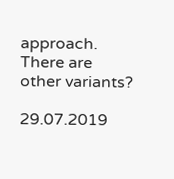approach. There are other variants?

29.07.2019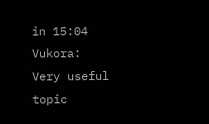in 15:04 Vukora:
Very useful topic